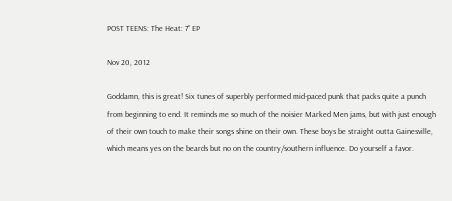POST TEENS: The Heat: 7” EP

Nov 20, 2012

Goddamn, this is great! Six tunes of superbly performed mid-paced punk that packs quite a punch from beginning to end. It reminds me so much of the noisier Marked Men jams, but with just enough of their own touch to make their songs shine on their own. These boys be straight outta Gainesville, which means yes on the beards but no on the country/southern influence. Do yourself a favor.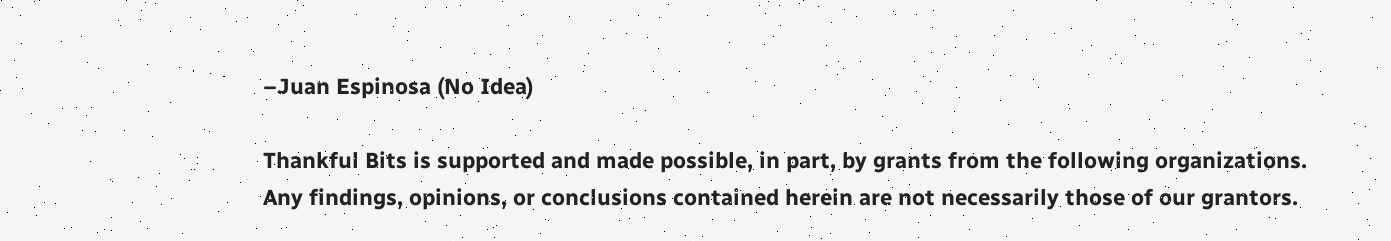–Juan Espinosa (No Idea)

Thankful Bits is supported and made possible, in part, by grants from the following organizations.
Any findings, opinions, or conclusions contained herein are not necessarily those of our grantors.